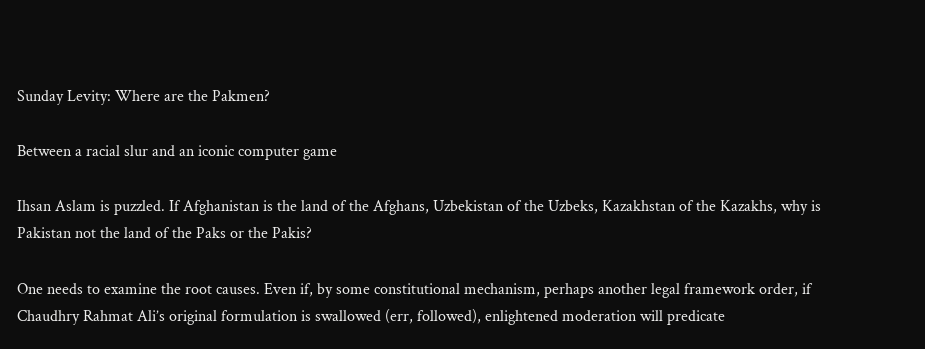Sunday Levity: Where are the Pakmen?

Between a racial slur and an iconic computer game

Ihsan Aslam is puzzled. If Afghanistan is the land of the Afghans, Uzbekistan of the Uzbeks, Kazakhstan of the Kazakhs, why is Pakistan not the land of the Paks or the Pakis?

One needs to examine the root causes. Even if, by some constitutional mechanism, perhaps another legal framework order, if Chaudhry Rahmat Ali’s original formulation is swallowed (err, followed), enlightened moderation will predicate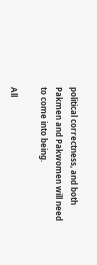political correctness, and both Pakmen and Pakwomen will need to come into being.

All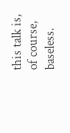this talk is, of course, baseless.